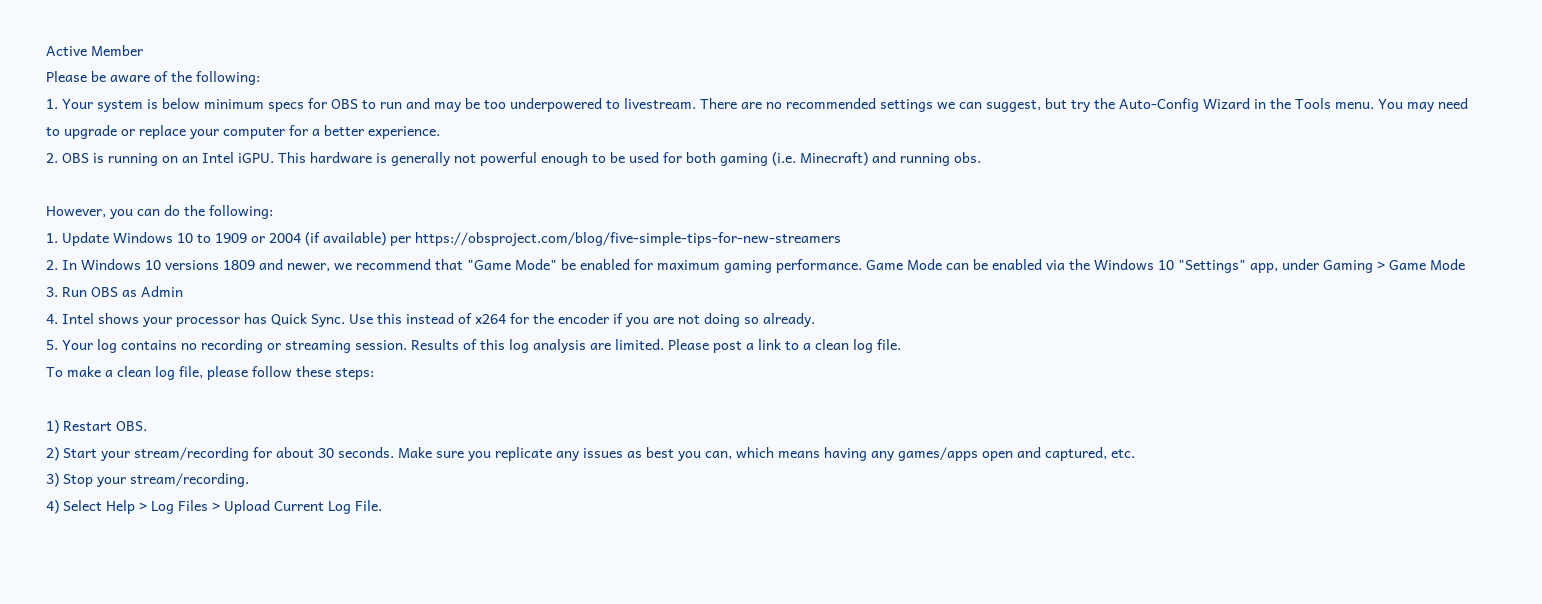Active Member
Please be aware of the following:
1. Your system is below minimum specs for OBS to run and may be too underpowered to livestream. There are no recommended settings we can suggest, but try the Auto-Config Wizard in the Tools menu. You may need to upgrade or replace your computer for a better experience.
2. OBS is running on an Intel iGPU. This hardware is generally not powerful enough to be used for both gaming (i.e. Minecraft) and running obs.

However, you can do the following:
1. Update Windows 10 to 1909 or 2004 (if available) per https://obsproject.com/blog/five-simple-tips-for-new-streamers
2. In Windows 10 versions 1809 and newer, we recommend that "Game Mode" be enabled for maximum gaming performance. Game Mode can be enabled via the Windows 10 "Settings" app, under Gaming > Game Mode
3. Run OBS as Admin
4. Intel shows your processor has Quick Sync. Use this instead of x264 for the encoder if you are not doing so already.
5. Your log contains no recording or streaming session. Results of this log analysis are limited. Please post a link to a clean log file.
To make a clean log file, please follow these steps:

1) Restart OBS.
2) Start your stream/recording for about 30 seconds. Make sure you replicate any issues as best you can, which means having any games/apps open and captured, etc.
3) Stop your stream/recording.
4) Select Help > Log Files > Upload Current Log File.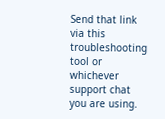Send that link via this troubleshooting tool or whichever support chat you are using.